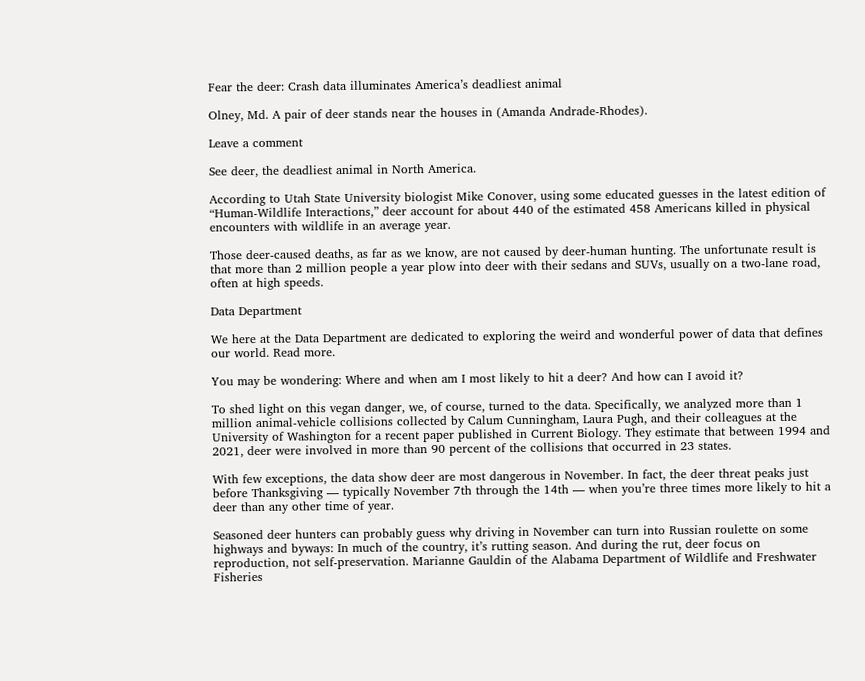Fear the deer: Crash data illuminates America’s deadliest animal

Olney, Md. A pair of deer stands near the houses in (Amanda Andrade-Rhodes).

Leave a comment

See deer, the deadliest animal in North America.

According to Utah State University biologist Mike Conover, using some educated guesses in the latest edition of “Human-Wildlife Interactions,” deer account for about 440 of the estimated 458 Americans killed in physical encounters with wildlife in an average year.

Those deer-caused deaths, as far as we know, are not caused by deer-human hunting. The unfortunate result is that more than 2 million people a year plow into deer with their sedans and SUVs, usually on a two-lane road, often at high speeds.

Data Department

We here at the Data Department are dedicated to exploring the weird and wonderful power of data that defines our world. Read more.

You may be wondering: Where and when am I most likely to hit a deer? And how can I avoid it?

To shed light on this vegan danger, we, of course, turned to the data. Specifically, we analyzed more than 1 million animal-vehicle collisions collected by Calum Cunningham, Laura Pugh, and their colleagues at the University of Washington for a recent paper published in Current Biology. They estimate that between 1994 and 2021, deer were involved in more than 90 percent of the collisions that occurred in 23 states.

With few exceptions, the data show deer are most dangerous in November. In fact, the deer threat peaks just before Thanksgiving — typically November 7th through the 14th — when you’re three times more likely to hit a deer than any other time of year.

Seasoned deer hunters can probably guess why driving in November can turn into Russian roulette on some highways and byways: In much of the country, it’s rutting season. And during the rut, deer focus on reproduction, not self-preservation. Marianne Gauldin of the Alabama Department of Wildlife and Freshwater Fisheries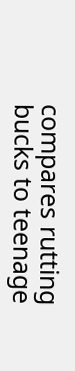compares rutting bucks to teenage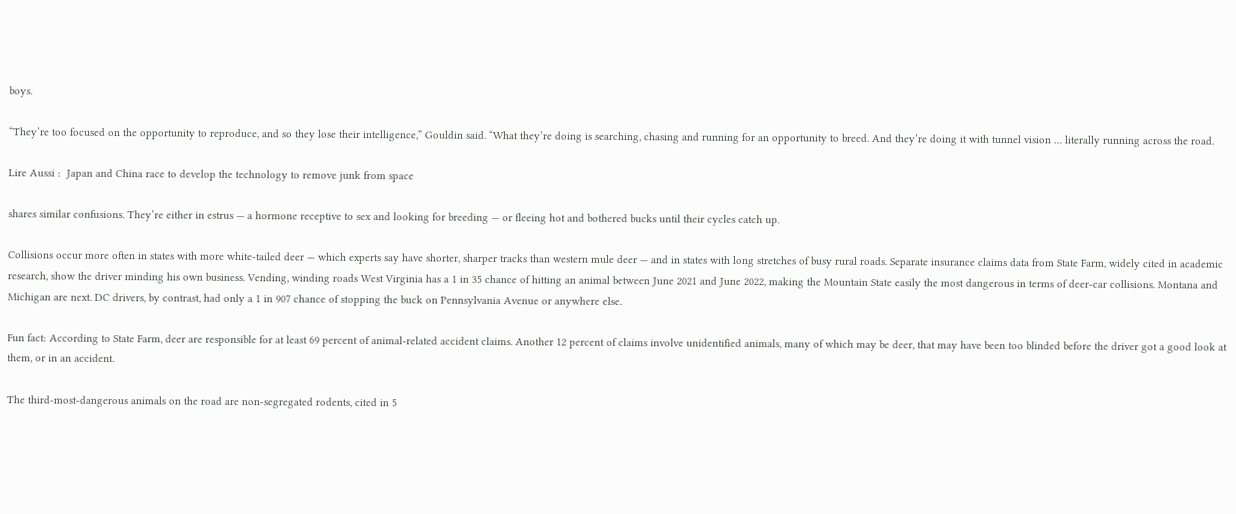boys.

“They’re too focused on the opportunity to reproduce, and so they lose their intelligence,” Gouldin said. “What they’re doing is searching, chasing and running for an opportunity to breed. And they’re doing it with tunnel vision … literally running across the road.

Lire Aussi :  Japan and China race to develop the technology to remove junk from space

shares similar confusions. They’re either in estrus — a hormone receptive to sex and looking for breeding — or fleeing hot and bothered bucks until their cycles catch up.

Collisions occur more often in states with more white-tailed deer — which experts say have shorter, sharper tracks than western mule deer — and in states with long stretches of busy rural roads. Separate insurance claims data from State Farm, widely cited in academic research, show the driver minding his own business. Vending, winding roads West Virginia has a 1 in 35 chance of hitting an animal between June 2021 and June 2022, making the Mountain State easily the most dangerous in terms of deer-car collisions. Montana and Michigan are next. DC drivers, by contrast, had only a 1 in 907 chance of stopping the buck on Pennsylvania Avenue or anywhere else.

Fun fact: According to State Farm, deer are responsible for at least 69 percent of animal-related accident claims. Another 12 percent of claims involve unidentified animals, many of which may be deer, that may have been too blinded before the driver got a good look at them, or in an accident.

The third-most-dangerous animals on the road are non-segregated rodents, cited in 5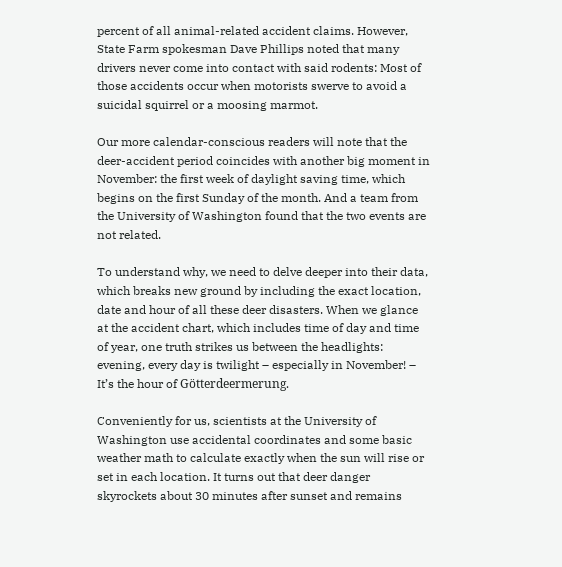percent of all animal-related accident claims. However, State Farm spokesman Dave Phillips noted that many drivers never come into contact with said rodents: Most of those accidents occur when motorists swerve to avoid a suicidal squirrel or a moosing marmot.

Our more calendar-conscious readers will note that the deer-accident period coincides with another big moment in November: the first week of daylight saving time, which begins on the first Sunday of the month. And a team from the University of Washington found that the two events are not related.

To understand why, we need to delve deeper into their data, which breaks new ground by including the exact location, date and hour of all these deer disasters. When we glance at the accident chart, which includes time of day and time of year, one truth strikes us between the headlights: evening, every day is twilight – especially in November! – It’s the hour of Götterdeermerung.

Conveniently for us, scientists at the University of Washington use accidental coordinates and some basic weather math to calculate exactly when the sun will rise or set in each location. It turns out that deer danger skyrockets about 30 minutes after sunset and remains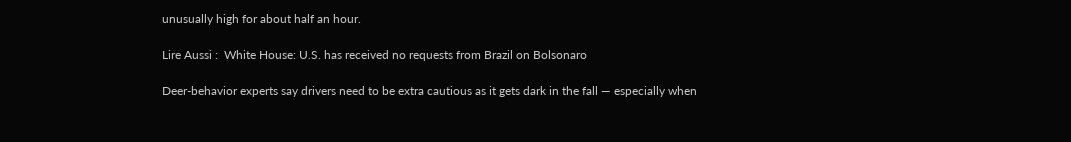unusually high for about half an hour.

Lire Aussi :  White House: U.S. has received no requests from Brazil on Bolsonaro

Deer-behavior experts say drivers need to be extra cautious as it gets dark in the fall — especially when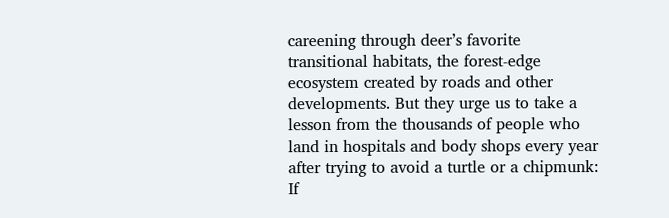careening through deer’s favorite transitional habitats, the forest-edge ecosystem created by roads and other developments. But they urge us to take a lesson from the thousands of people who land in hospitals and body shops every year after trying to avoid a turtle or a chipmunk: If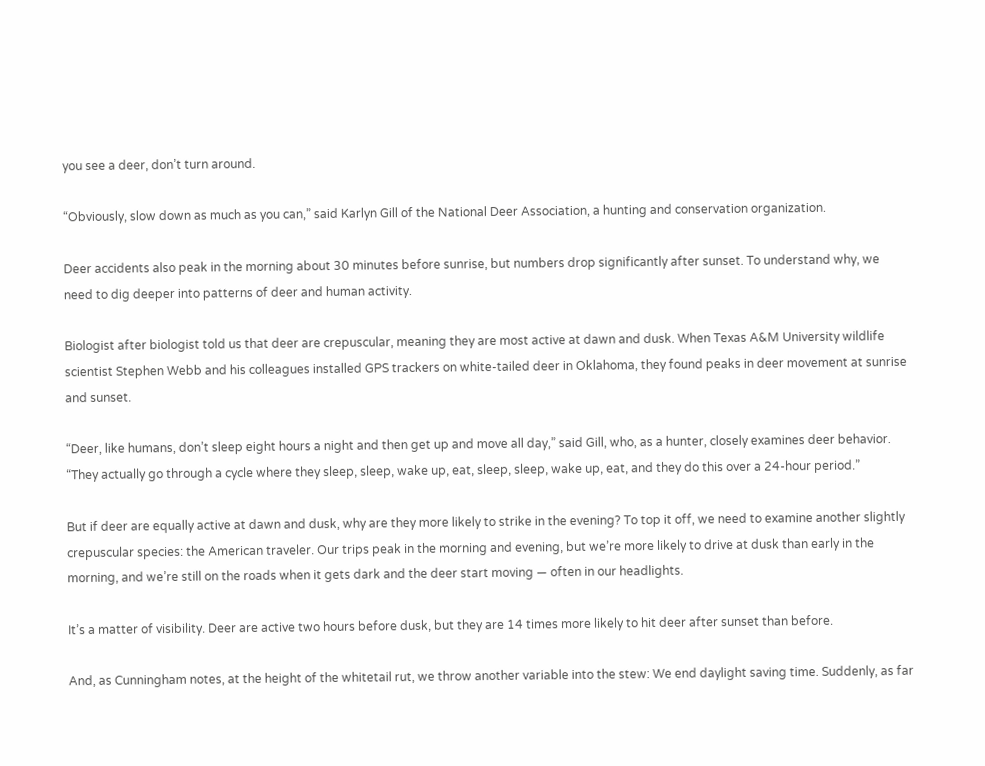you see a deer, don’t turn around.

“Obviously, slow down as much as you can,” said Karlyn Gill of the National Deer Association, a hunting and conservation organization.

Deer accidents also peak in the morning about 30 minutes before sunrise, but numbers drop significantly after sunset. To understand why, we need to dig deeper into patterns of deer and human activity.

Biologist after biologist told us that deer are crepuscular, meaning they are most active at dawn and dusk. When Texas A&M University wildlife scientist Stephen Webb and his colleagues installed GPS trackers on white-tailed deer in Oklahoma, they found peaks in deer movement at sunrise and sunset.

“Deer, like humans, don’t sleep eight hours a night and then get up and move all day,” said Gill, who, as a hunter, closely examines deer behavior. “They actually go through a cycle where they sleep, sleep, wake up, eat, sleep, sleep, wake up, eat, and they do this over a 24-hour period.”

But if deer are equally active at dawn and dusk, why are they more likely to strike in the evening? To top it off, we need to examine another slightly crepuscular species: the American traveler. Our trips peak in the morning and evening, but we’re more likely to drive at dusk than early in the morning, and we’re still on the roads when it gets dark and the deer start moving — often in our headlights.

It’s a matter of visibility. Deer are active two hours before dusk, but they are 14 times more likely to hit deer after sunset than before.

And, as Cunningham notes, at the height of the whitetail rut, we throw another variable into the stew: We end daylight saving time. Suddenly, as far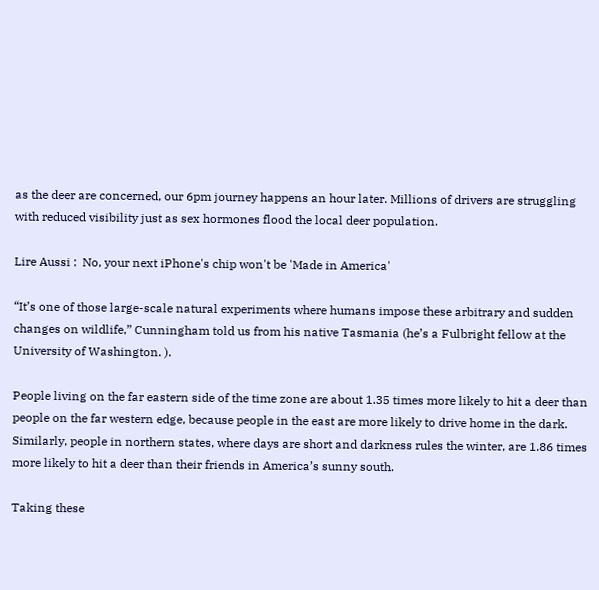as the deer are concerned, our 6pm journey happens an hour later. Millions of drivers are struggling with reduced visibility just as sex hormones flood the local deer population.

Lire Aussi :  No, your next iPhone's chip won't be 'Made in America'

“It’s one of those large-scale natural experiments where humans impose these arbitrary and sudden changes on wildlife,” Cunningham told us from his native Tasmania (he’s a Fulbright fellow at the University of Washington. ).

People living on the far eastern side of the time zone are about 1.35 times more likely to hit a deer than people on the far western edge, because people in the east are more likely to drive home in the dark. Similarly, people in northern states, where days are short and darkness rules the winter, are 1.86 times more likely to hit a deer than their friends in America’s sunny south.

Taking these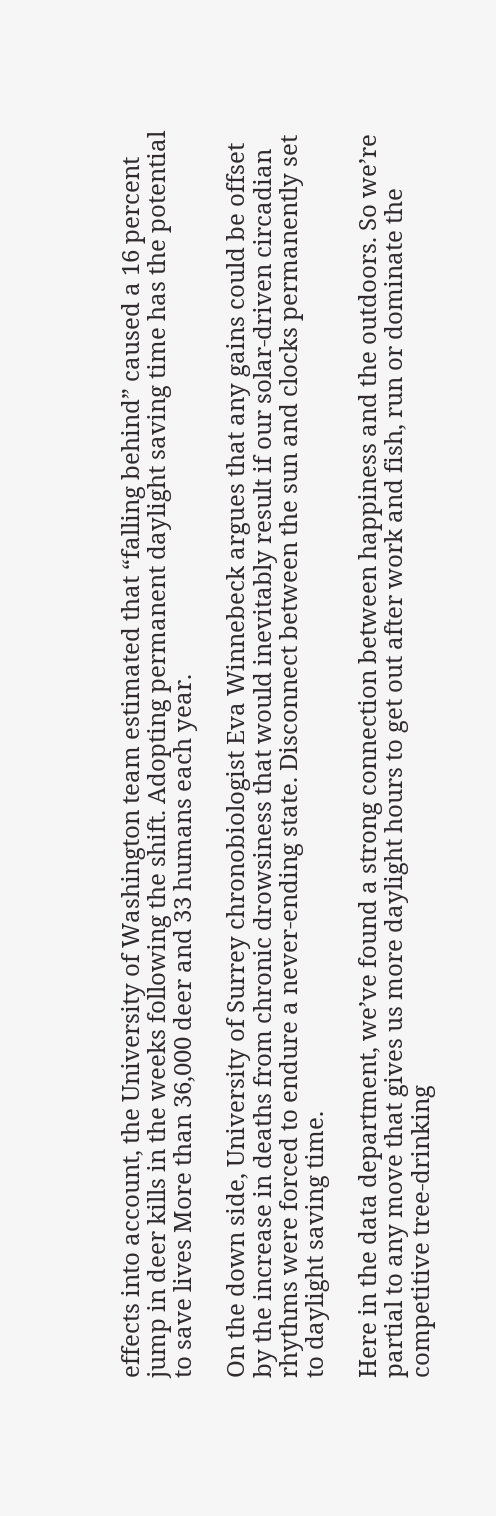effects into account, the University of Washington team estimated that “falling behind” caused a 16 percent jump in deer kills in the weeks following the shift. Adopting permanent daylight saving time has the potential to save lives More than 36,000 deer and 33 humans each year.

On the down side, University of Surrey chronobiologist Eva Winnebeck argues that any gains could be offset by the increase in deaths from chronic drowsiness that would inevitably result if our solar-driven circadian rhythms were forced to endure a never-ending state. Disconnect between the sun and clocks permanently set to daylight saving time.

Here in the data department, we’ve found a strong connection between happiness and the outdoors. So we’re partial to any move that gives us more daylight hours to get out after work and fish, run or dominate the competitive tree-drinking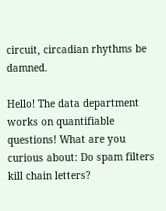circuit, circadian rhythms be damned.

Hello! The data department works on quantifiable questions! What are you curious about: Do spam filters kill chain letters?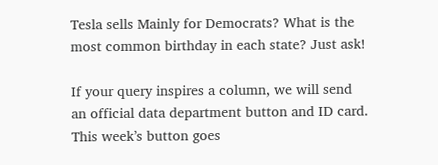Tesla sells Mainly for Democrats? What is the most common birthday in each state? Just ask!

If your query inspires a column, we will send an official data department button and ID card. This week’s button goes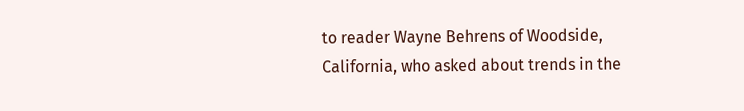to reader Wayne Behrens of Woodside, California, who asked about trends in the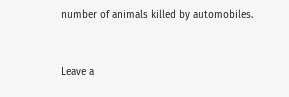number of animals killed by automobiles.


Leave a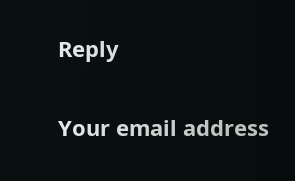Reply

Your email address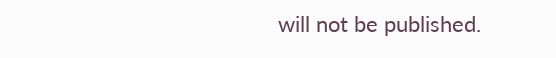will not be published.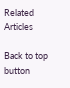Related Articles

Back to top button